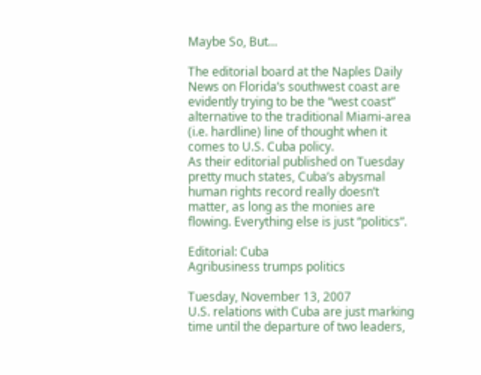Maybe So, But…

The editorial board at the Naples Daily News on Florida’s southwest coast are evidently trying to be the “west coast” alternative to the traditional Miami-area (i.e. hardline) line of thought when it comes to U.S. Cuba policy.
As their editorial published on Tuesday pretty much states, Cuba’s abysmal human rights record really doesn’t matter, as long as the monies are flowing. Everything else is just “politics”.

Editorial: Cuba
Agribusiness trumps politics

Tuesday, November 13, 2007
U.S. relations with Cuba are just marking time until the departure of two leaders,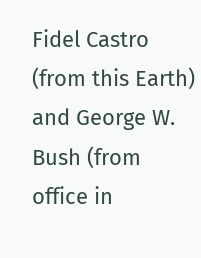Fidel Castro (from this Earth) and George W. Bush (from office in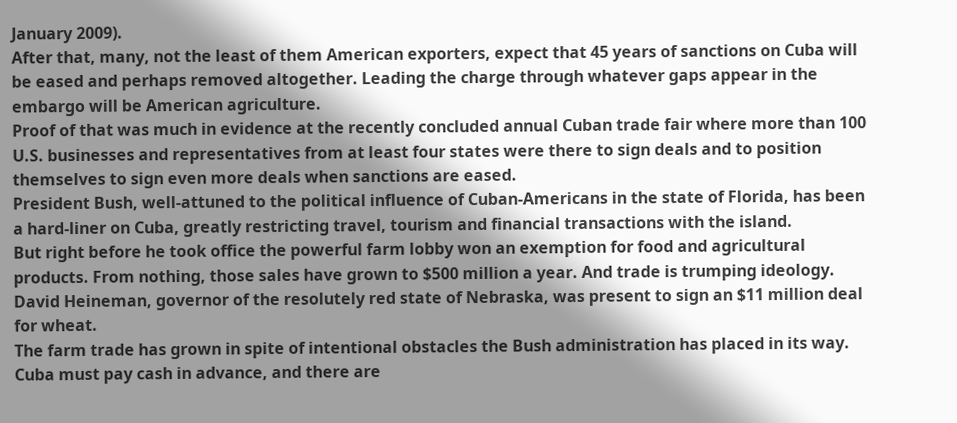January 2009).
After that, many, not the least of them American exporters, expect that 45 years of sanctions on Cuba will be eased and perhaps removed altogether. Leading the charge through whatever gaps appear in the embargo will be American agriculture.
Proof of that was much in evidence at the recently concluded annual Cuban trade fair where more than 100 U.S. businesses and representatives from at least four states were there to sign deals and to position themselves to sign even more deals when sanctions are eased.
President Bush, well-attuned to the political influence of Cuban-Americans in the state of Florida, has been a hard-liner on Cuba, greatly restricting travel, tourism and financial transactions with the island.
But right before he took office the powerful farm lobby won an exemption for food and agricultural products. From nothing, those sales have grown to $500 million a year. And trade is trumping ideology. David Heineman, governor of the resolutely red state of Nebraska, was present to sign an $11 million deal for wheat.
The farm trade has grown in spite of intentional obstacles the Bush administration has placed in its way. Cuba must pay cash in advance, and there are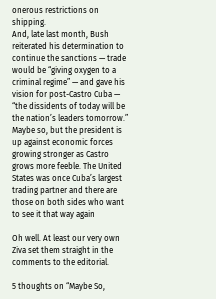onerous restrictions on shipping.
And, late last month, Bush reiterated his determination to continue the sanctions — trade would be “giving oxygen to a criminal regime” — and gave his vision for post-Castro Cuba — “the dissidents of today will be the nation’s leaders tomorrow.”
Maybe so, but the president is up against economic forces growing stronger as Castro grows more feeble. The United States was once Cuba’s largest trading partner and there are those on both sides who want to see it that way again

Oh well. At least our very own Ziva set them straight in the comments to the editorial.

5 thoughts on “Maybe So,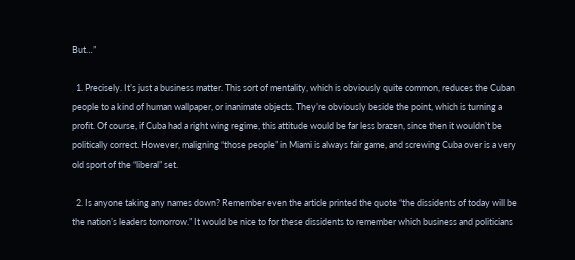But…”

  1. Precisely. It’s just a business matter. This sort of mentality, which is obviously quite common, reduces the Cuban people to a kind of human wallpaper, or inanimate objects. They’re obviously beside the point, which is turning a profit. Of course, if Cuba had a right wing regime, this attitude would be far less brazen, since then it wouldn’t be politically correct. However, maligning “those people” in Miami is always fair game, and screwing Cuba over is a very old sport of the “liberal” set.

  2. Is anyone taking any names down? Remember even the article printed the quote “the dissidents of today will be the nation’s leaders tomorrow.” It would be nice to for these dissidents to remember which business and politicians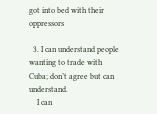got into bed with their oppressors

  3. I can understand people wanting to trade with Cuba; don’t agree but can understand.
    I can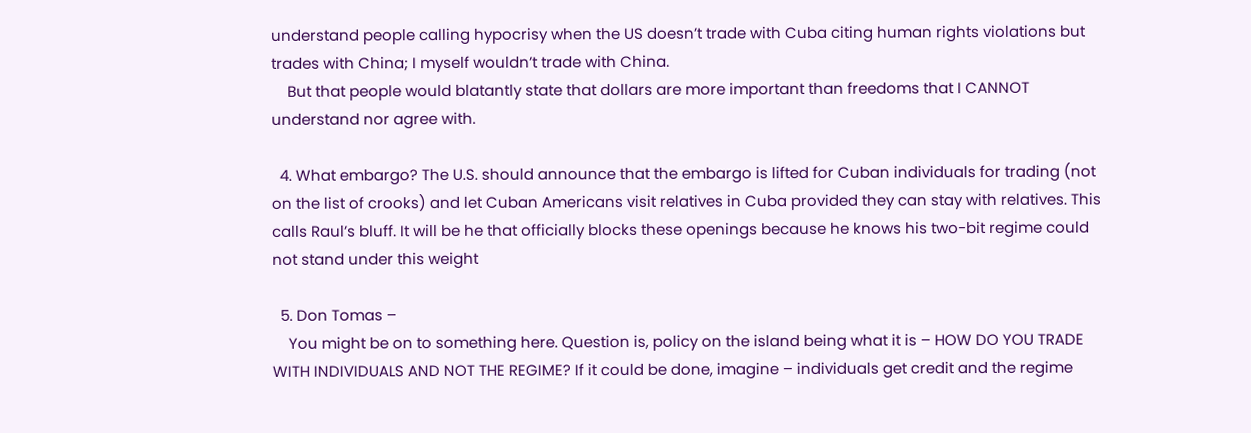understand people calling hypocrisy when the US doesn’t trade with Cuba citing human rights violations but trades with China; I myself wouldn’t trade with China.
    But that people would blatantly state that dollars are more important than freedoms that I CANNOT understand nor agree with.

  4. What embargo? The U.S. should announce that the embargo is lifted for Cuban individuals for trading (not on the list of crooks) and let Cuban Americans visit relatives in Cuba provided they can stay with relatives. This calls Raul’s bluff. It will be he that officially blocks these openings because he knows his two-bit regime could not stand under this weight

  5. Don Tomas –
    You might be on to something here. Question is, policy on the island being what it is – HOW DO YOU TRADE WITH INDIVIDUALS AND NOT THE REGIME? If it could be done, imagine – individuals get credit and the regime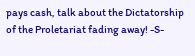pays cash, talk about the Dictatorship of the Proletariat fading away! -S-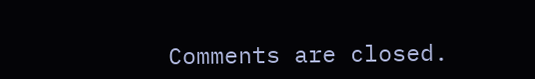Comments are closed.